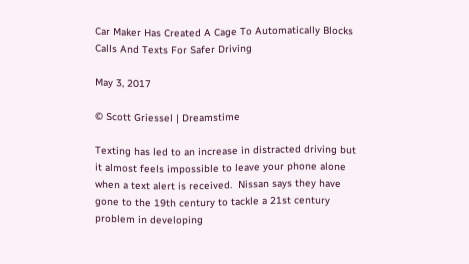Car Maker Has Created A Cage To Automatically Blocks Calls And Texts For Safer Driving

May 3, 2017

© Scott Griessel | Dreamstime

Texting has led to an increase in distracted driving but it almost feels impossible to leave your phone alone when a text alert is received.  Nissan says they have gone to the 19th century to tackle a 21st century problem in developing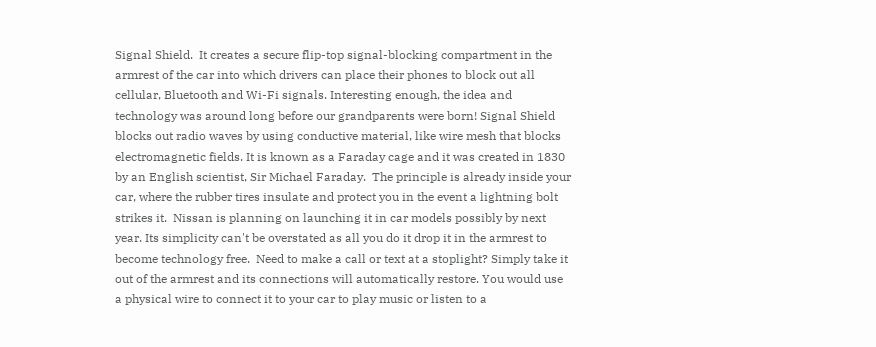Signal Shield.  It creates a secure flip-top signal-blocking compartment in the armrest of the car into which drivers can place their phones to block out all cellular, Bluetooth and Wi-Fi signals. Interesting enough, the idea and technology was around long before our grandparents were born! Signal Shield blocks out radio waves by using conductive material, like wire mesh that blocks electromagnetic fields. It is known as a Faraday cage and it was created in 1830 by an English scientist, Sir Michael Faraday.  The principle is already inside your car, where the rubber tires insulate and protect you in the event a lightning bolt strikes it.  Nissan is planning on launching it in car models possibly by next year. Its simplicity can't be overstated as all you do it drop it in the armrest to become technology free.  Need to make a call or text at a stoplight? Simply take it out of the armrest and its connections will automatically restore. You would use a physical wire to connect it to your car to play music or listen to a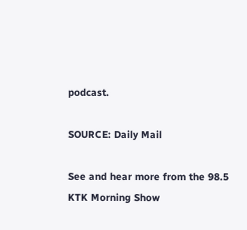podcast.

SOURCE: Daily Mail

See and hear more from the 98.5 KTK Morning Show